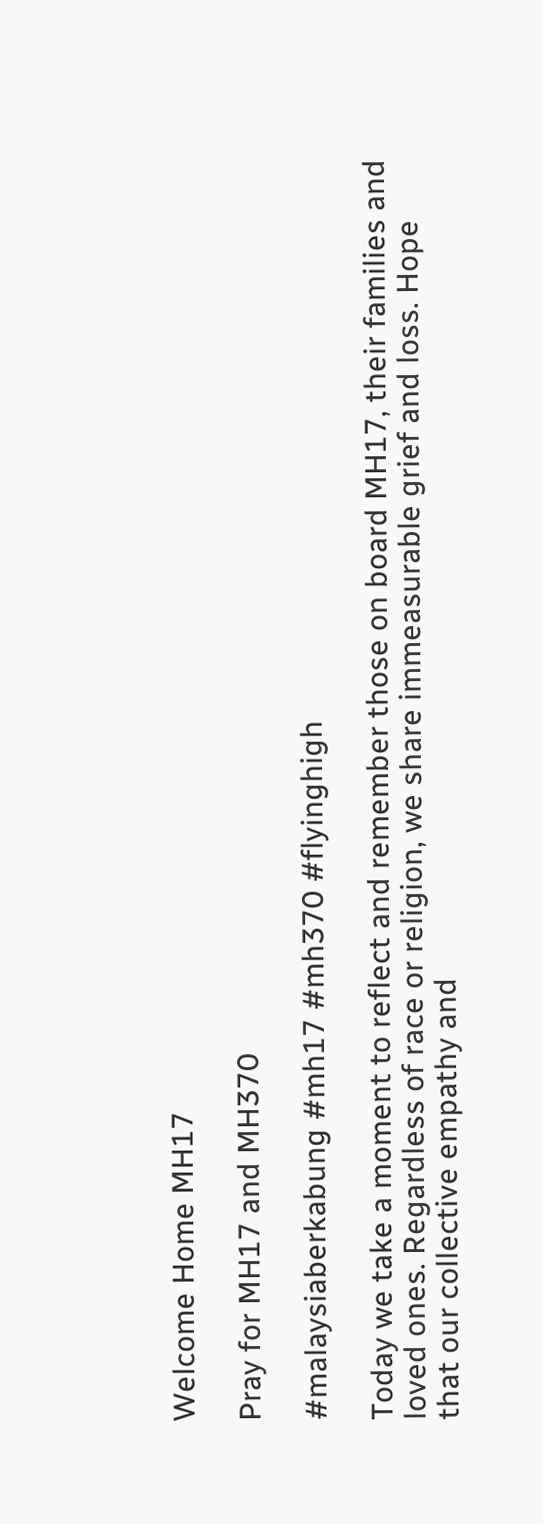Welcome Home MH17

Pray for MH17 and MH370

#malaysiaberkabung #mh17 #mh370 #flyinghigh

Today we take a moment to reflect and remember those on board MH17, their families and loved ones. Regardless of race or religion, we share immeasurable grief and loss. Hope that our collective empathy and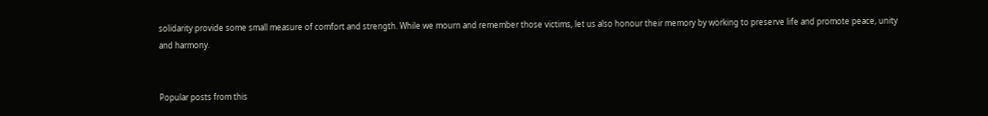solidarity provide some small measure of comfort and strength. While we mourn and remember those victims, let us also honour their memory by working to preserve life and promote peace, unity and harmony.


Popular posts from this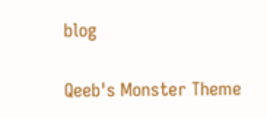blog

Qeeb's Monster Theme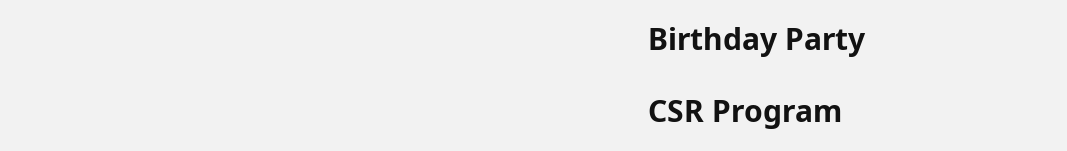Birthday Party

CSR Program